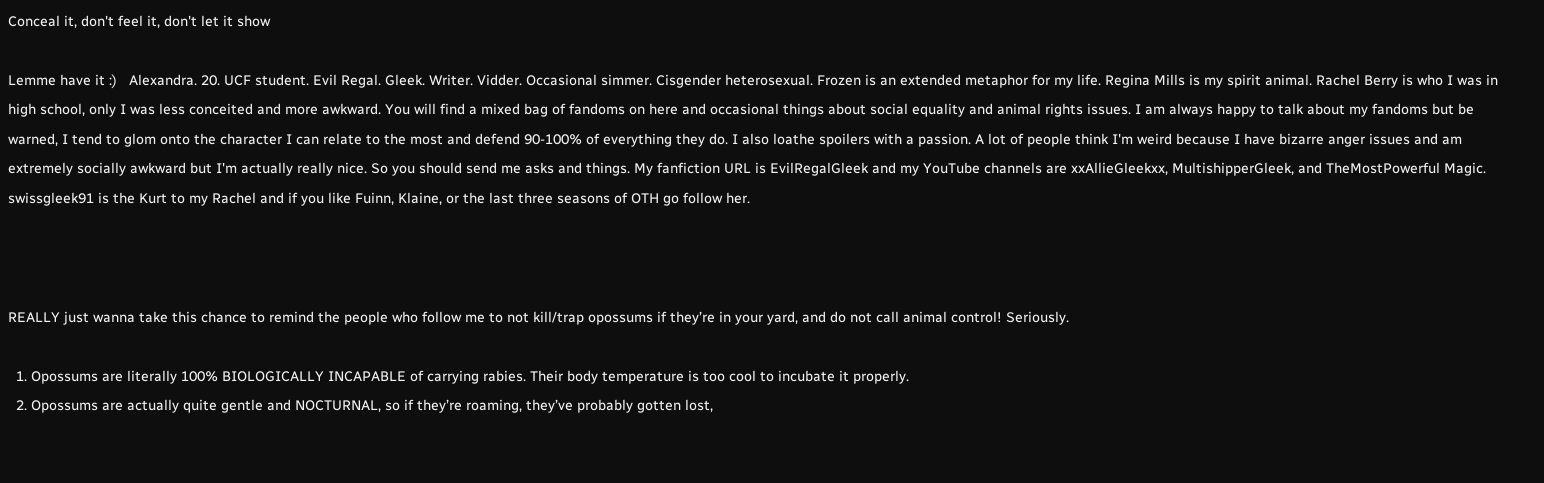Conceal it, don't feel it, don't let it show

Lemme have it :)   Alexandra. 20. UCF student. Evil Regal. Gleek. Writer. Vidder. Occasional simmer. Cisgender heterosexual. Frozen is an extended metaphor for my life. Regina Mills is my spirit animal. Rachel Berry is who I was in high school, only I was less conceited and more awkward. You will find a mixed bag of fandoms on here and occasional things about social equality and animal rights issues. I am always happy to talk about my fandoms but be warned, I tend to glom onto the character I can relate to the most and defend 90-100% of everything they do. I also loathe spoilers with a passion. A lot of people think I'm weird because I have bizarre anger issues and am extremely socially awkward but I'm actually really nice. So you should send me asks and things. My fanfiction URL is EvilRegalGleek and my YouTube channels are xxAllieGleekxx, MultishipperGleek, and TheMostPowerful Magic. swissgleek91 is the Kurt to my Rachel and if you like Fuinn, Klaine, or the last three seasons of OTH go follow her.



REALLY just wanna take this chance to remind the people who follow me to not kill/trap opossums if they’re in your yard, and do not call animal control! Seriously.

  1. Opossums are literally 100% BIOLOGICALLY INCAPABLE of carrying rabies. Their body temperature is too cool to incubate it properly.
  2. Opossums are actually quite gentle and NOCTURNAL, so if they’re roaming, they’ve probably gotten lost,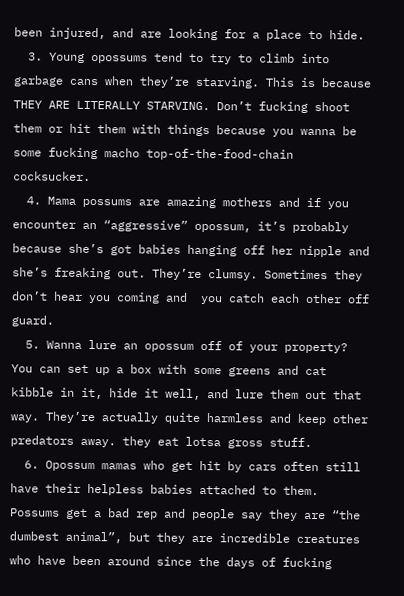been injured, and are looking for a place to hide.
  3. Young opossums tend to try to climb into garbage cans when they’re starving. This is because THEY ARE LITERALLY STARVING. Don’t fucking shoot them or hit them with things because you wanna be some fucking macho top-of-the-food-chain cocksucker.
  4. Mama possums are amazing mothers and if you encounter an “aggressive” opossum, it’s probably because she’s got babies hanging off her nipple and she’s freaking out. They’re clumsy. Sometimes they don’t hear you coming and  you catch each other off guard.
  5. Wanna lure an opossum off of your property? You can set up a box with some greens and cat kibble in it, hide it well, and lure them out that way. They’re actually quite harmless and keep other predators away. they eat lotsa gross stuff.
  6. Opossum mamas who get hit by cars often still have their helpless babies attached to them. Possums get a bad rep and people say they are “the dumbest animal”, but they are incredible creatures who have been around since the days of fucking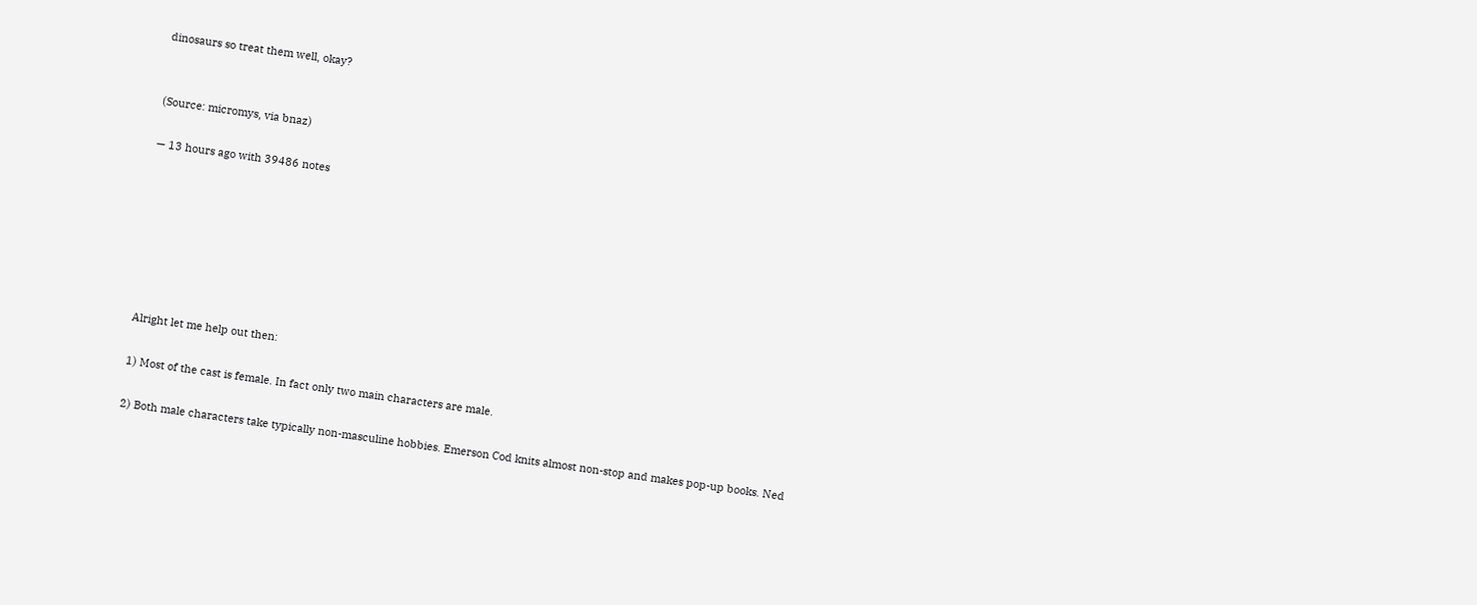dinosaurs so treat them well, okay?


(Source: micromys, via bnaz)

— 13 hours ago with 39486 notes







Alright let me help out then:

1) Most of the cast is female. In fact only two main characters are male.

2) Both male characters take typically non-masculine hobbies. Emerson Cod knits almost non-stop and makes pop-up books. Ned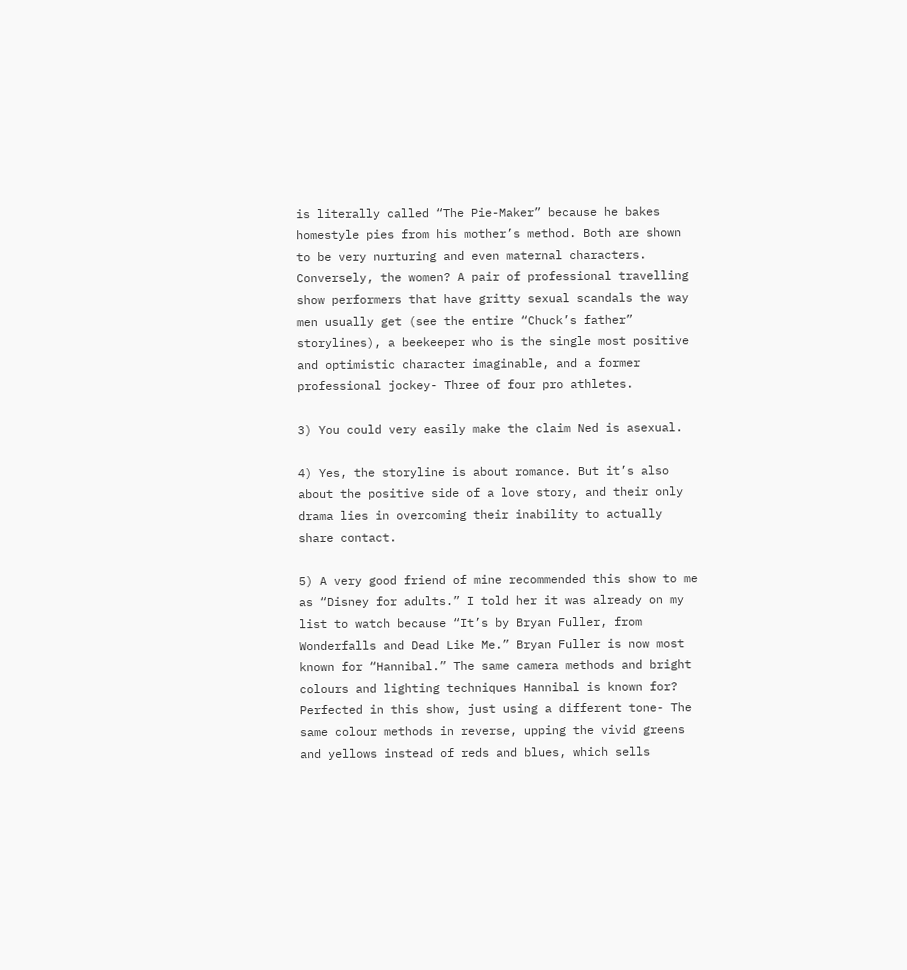is literally called “The Pie-Maker” because he bakes homestyle pies from his mother’s method. Both are shown to be very nurturing and even maternal characters. Conversely, the women? A pair of professional travelling show performers that have gritty sexual scandals the way men usually get (see the entire “Chuck’s father” storylines), a beekeeper who is the single most positive and optimistic character imaginable, and a former professional jockey- Three of four pro athletes.

3) You could very easily make the claim Ned is asexual.

4) Yes, the storyline is about romance. But it’s also about the positive side of a love story, and their only drama lies in overcoming their inability to actually share contact.

5) A very good friend of mine recommended this show to me as “Disney for adults.” I told her it was already on my list to watch because “It’s by Bryan Fuller, from Wonderfalls and Dead Like Me.” Bryan Fuller is now most known for “Hannibal.” The same camera methods and bright colours and lighting techniques Hannibal is known for? Perfected in this show, just using a different tone- The same colour methods in reverse, upping the vivid greens and yellows instead of reds and blues, which sells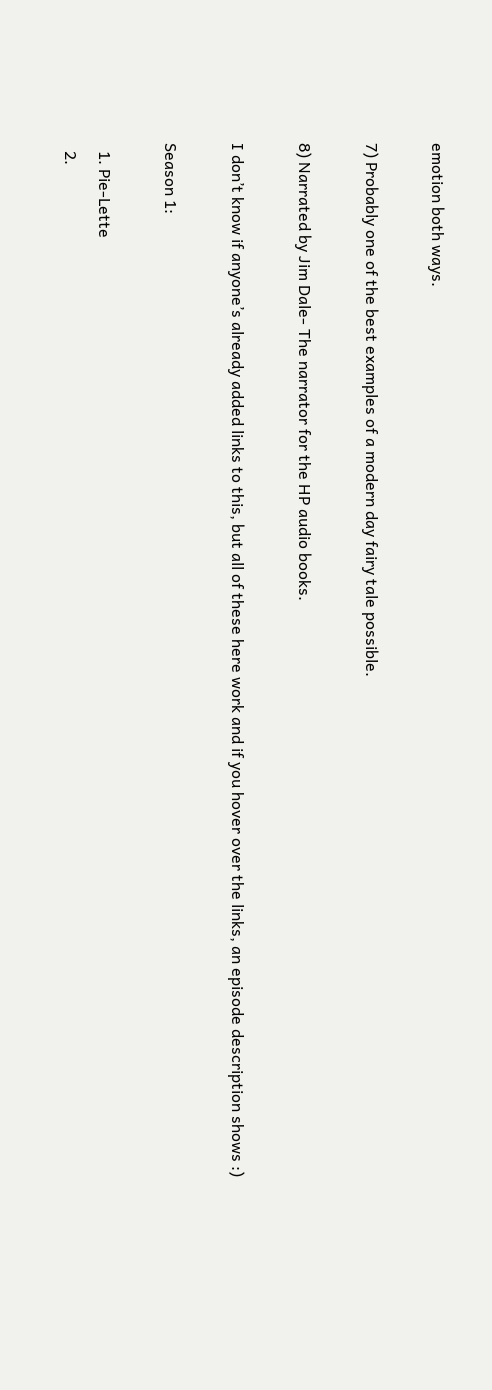emotion both ways.

7) Probably one of the best examples of a modern day fairy tale possible.

8) Narrated by Jim Dale- The narrator for the HP audio books.

I don’t know if anyone’s already added links to this, but all of these here work and if you hover over the links, an episode description shows :)

Season 1:

  1. Pie-Lette
  2.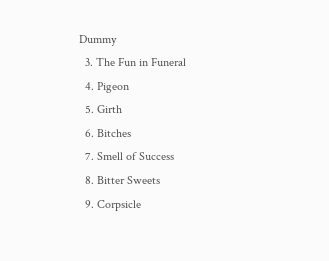Dummy
  3. The Fun in Funeral
  4. Pigeon
  5. Girth
  6. Bitches
  7. Smell of Success
  8. Bitter Sweets
  9. Corpsicle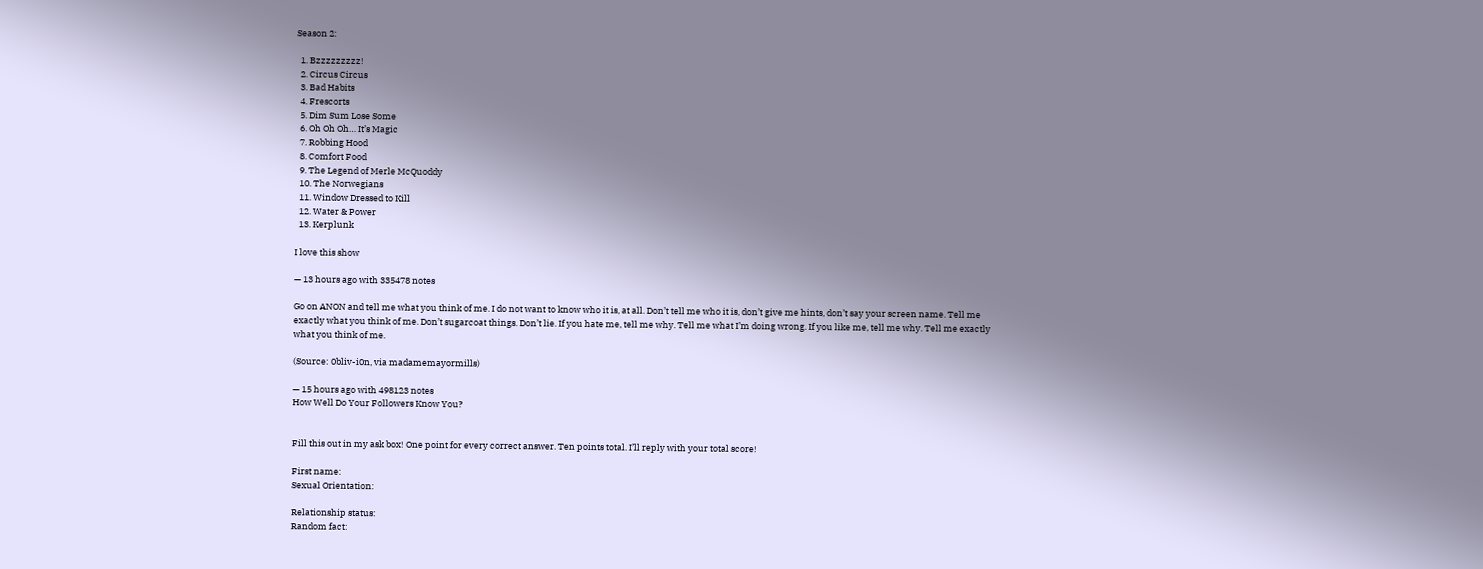Season 2:

  1. Bzzzzzzzzz!
  2. Circus Circus
  3. Bad Habits
  4. Frescorts
  5. Dim Sum Lose Some
  6. Oh Oh Oh… It’s Magic
  7. Robbing Hood
  8. Comfort Food
  9. The Legend of Merle McQuoddy
  10. The Norwegians
  11. Window Dressed to Kill
  12. Water & Power
  13. Kerplunk

I love this show

— 13 hours ago with 335478 notes

Go on ANON and tell me what you think of me. I do not want to know who it is, at all. Don’t tell me who it is, don’t give me hints, don’t say your screen name. Tell me exactly what you think of me. Don’t sugarcoat things. Don’t lie. If you hate me, tell me why. Tell me what I’m doing wrong. If you like me, tell me why. Tell me exactly what you think of me.

(Source: 0bliv-i0n, via madamemayormills)

— 15 hours ago with 498123 notes
How Well Do Your Followers Know You?


Fill this out in my ask box! One point for every correct answer. Ten points total. I’ll reply with your total score!

First name:
Sexual Orientation:

Relationship status:
Random fact: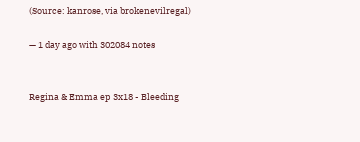(Source: kanrose, via brokenevilregal)

— 1 day ago with 302084 notes


Regina & Emma ep 3x18 - Bleeding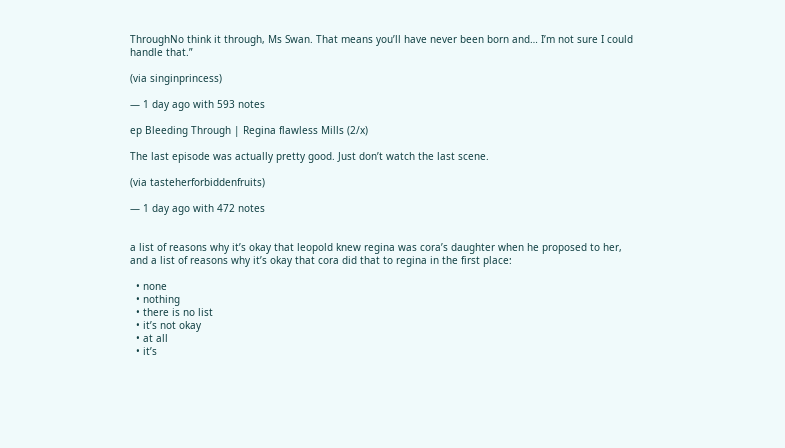ThroughNo think it through, Ms Swan. That means you’ll have never been born and… I’m not sure I could handle that.”

(via singinprincess)

— 1 day ago with 593 notes

ep Bleeding Through | Regina flawless Mills (2/x)

The last episode was actually pretty good. Just don’t watch the last scene.

(via tasteherforbiddenfruits)

— 1 day ago with 472 notes


a list of reasons why it’s okay that leopold knew regina was cora’s daughter when he proposed to her, and a list of reasons why it’s okay that cora did that to regina in the first place:

  • none
  • nothing
  • there is no list
  • it’s not okay
  • at all
  • it’s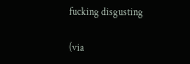fucking disgusting

(via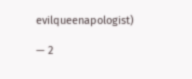evilqueenapologist)

— 2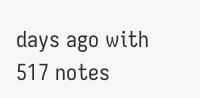days ago with 517 notes